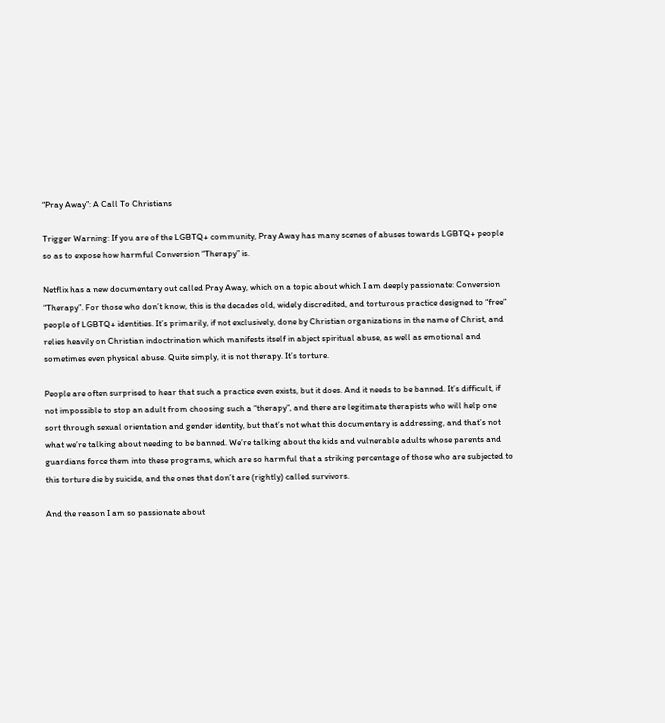“Pray Away”: A Call To Christians

Trigger Warning: If you are of the LGBTQ+ community, Pray Away has many scenes of abuses towards LGBTQ+ people so as to expose how harmful Conversion “Therapy” is.

Netflix has a new documentary out called Pray Away, which on a topic about which I am deeply passionate: Conversion “Therapy”. For those who don’t know, this is the decades old, widely discredited, and torturous practice designed to “free” people of LGBTQ+ identities. It’s primarily, if not exclusively, done by Christian organizations in the name of Christ, and relies heavily on Christian indoctrination which manifests itself in abject spiritual abuse, as well as emotional and sometimes even physical abuse. Quite simply, it is not therapy. It’s torture.

People are often surprised to hear that such a practice even exists, but it does. And it needs to be banned. It’s difficult, if not impossible to stop an adult from choosing such a “therapy”, and there are legitimate therapists who will help one sort through sexual orientation and gender identity, but that’s not what this documentary is addressing, and that’s not what we’re talking about needing to be banned. We’re talking about the kids and vulnerable adults whose parents and guardians force them into these programs, which are so harmful that a striking percentage of those who are subjected to this torture die by suicide, and the ones that don’t are (rightly) called survivors.

And the reason I am so passionate about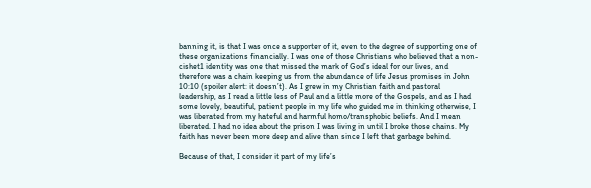banning it, is that I was once a supporter of it, even to the degree of supporting one of these organizations financially. I was one of those Christians who believed that a non-cishet1 identity was one that missed the mark of God’s ideal for our lives, and therefore was a chain keeping us from the abundance of life Jesus promises in John 10:10 (spoiler alert: it doesn’t). As I grew in my Christian faith and pastoral leadership, as I read a little less of Paul and a little more of the Gospels, and as I had some lovely, beautiful, patient people in my life who guided me in thinking otherwise, I was liberated from my hateful and harmful homo/transphobic beliefs. And I mean liberated. I had no idea about the prison I was living in until I broke those chains. My faith has never been more deep and alive than since I left that garbage behind.

Because of that, I consider it part of my life’s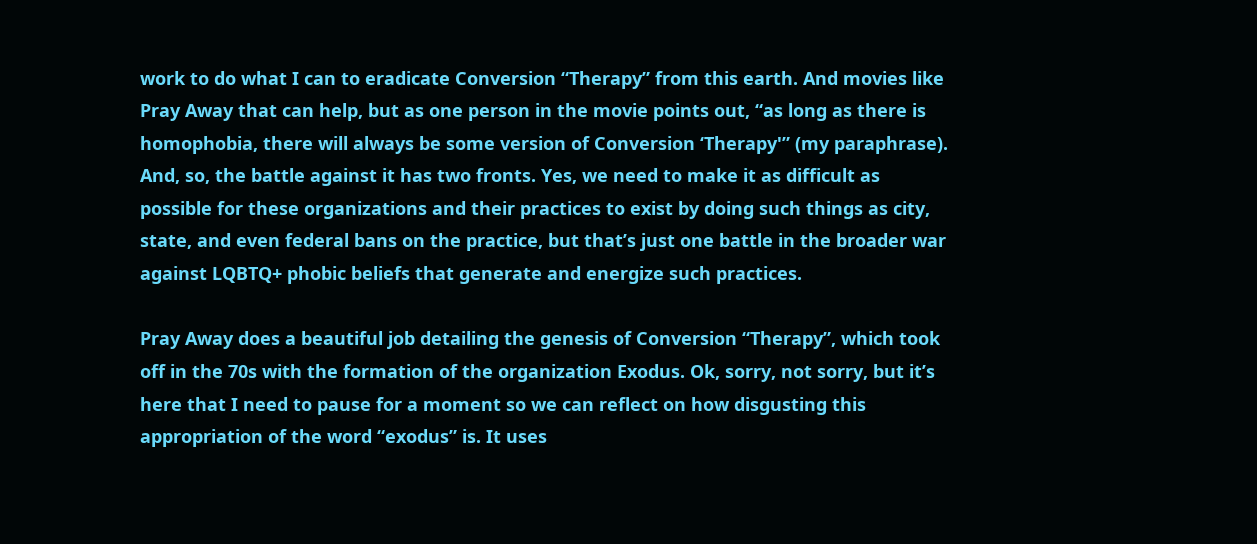work to do what I can to eradicate Conversion “Therapy” from this earth. And movies like Pray Away that can help, but as one person in the movie points out, “as long as there is homophobia, there will always be some version of Conversion ‘Therapy'” (my paraphrase). And, so, the battle against it has two fronts. Yes, we need to make it as difficult as possible for these organizations and their practices to exist by doing such things as city, state, and even federal bans on the practice, but that’s just one battle in the broader war against LQBTQ+ phobic beliefs that generate and energize such practices.

Pray Away does a beautiful job detailing the genesis of Conversion “Therapy”, which took off in the 70s with the formation of the organization Exodus. Ok, sorry, not sorry, but it’s here that I need to pause for a moment so we can reflect on how disgusting this appropriation of the word “exodus” is. It uses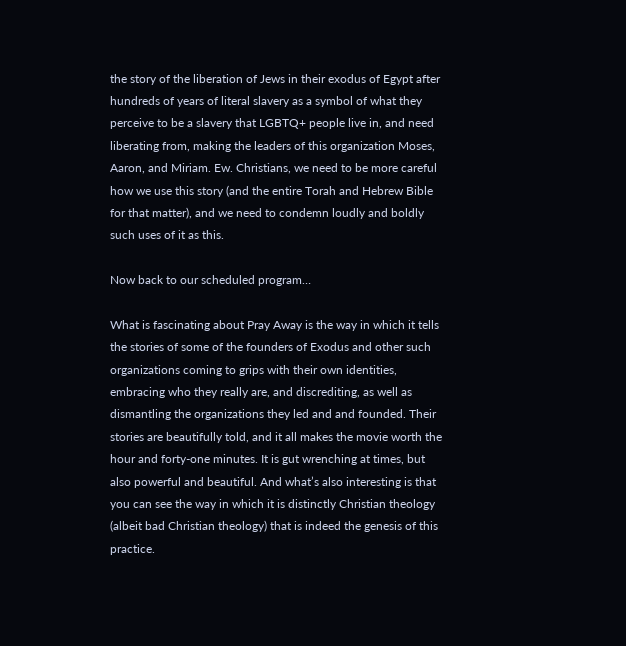the story of the liberation of Jews in their exodus of Egypt after hundreds of years of literal slavery as a symbol of what they perceive to be a slavery that LGBTQ+ people live in, and need liberating from, making the leaders of this organization Moses, Aaron, and Miriam. Ew. Christians, we need to be more careful how we use this story (and the entire Torah and Hebrew Bible for that matter), and we need to condemn loudly and boldly such uses of it as this.

Now back to our scheduled program…

What is fascinating about Pray Away is the way in which it tells the stories of some of the founders of Exodus and other such organizations coming to grips with their own identities, embracing who they really are, and discrediting, as well as dismantling the organizations they led and and founded. Their stories are beautifully told, and it all makes the movie worth the hour and forty-one minutes. It is gut wrenching at times, but also powerful and beautiful. And what’s also interesting is that you can see the way in which it is distinctly Christian theology (albeit bad Christian theology) that is indeed the genesis of this practice.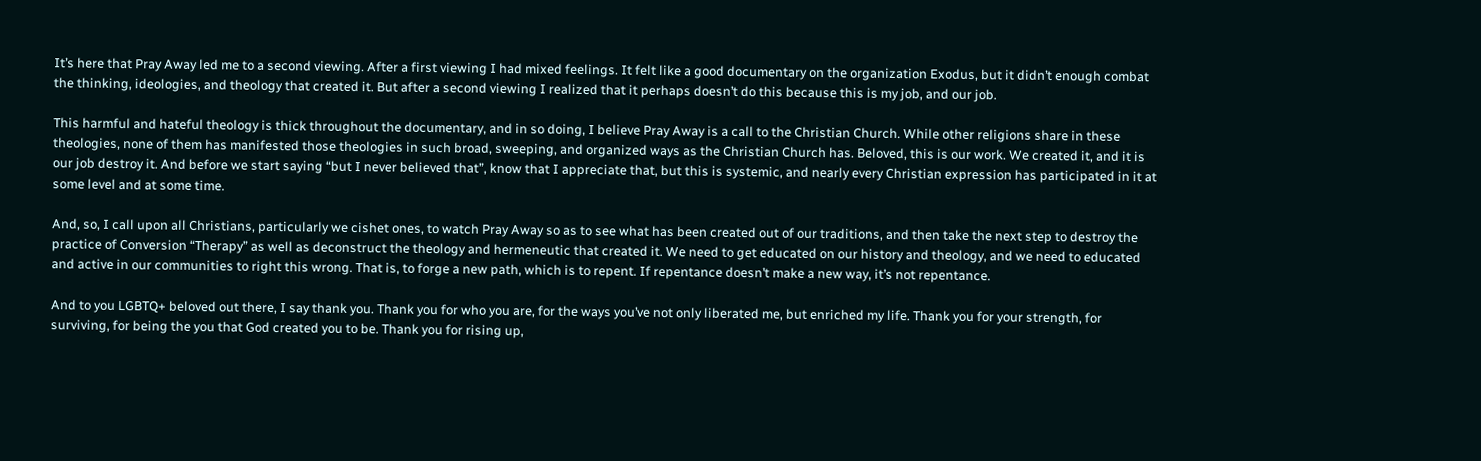It’s here that Pray Away led me to a second viewing. After a first viewing I had mixed feelings. It felt like a good documentary on the organization Exodus, but it didn’t enough combat the thinking, ideologies, and theology that created it. But after a second viewing I realized that it perhaps doesn’t do this because this is my job, and our job.

This harmful and hateful theology is thick throughout the documentary, and in so doing, I believe Pray Away is a call to the Christian Church. While other religions share in these theologies, none of them has manifested those theologies in such broad, sweeping, and organized ways as the Christian Church has. Beloved, this is our work. We created it, and it is our job destroy it. And before we start saying “but I never believed that”, know that I appreciate that, but this is systemic, and nearly every Christian expression has participated in it at some level and at some time.

And, so, I call upon all Christians, particularly we cishet ones, to watch Pray Away so as to see what has been created out of our traditions, and then take the next step to destroy the practice of Conversion “Therapy” as well as deconstruct the theology and hermeneutic that created it. We need to get educated on our history and theology, and we need to educated and active in our communities to right this wrong. That is, to forge a new path, which is to repent. If repentance doesn’t make a new way, it’s not repentance.

And to you LGBTQ+ beloved out there, I say thank you. Thank you for who you are, for the ways you’ve not only liberated me, but enriched my life. Thank you for your strength, for surviving, for being the you that God created you to be. Thank you for rising up,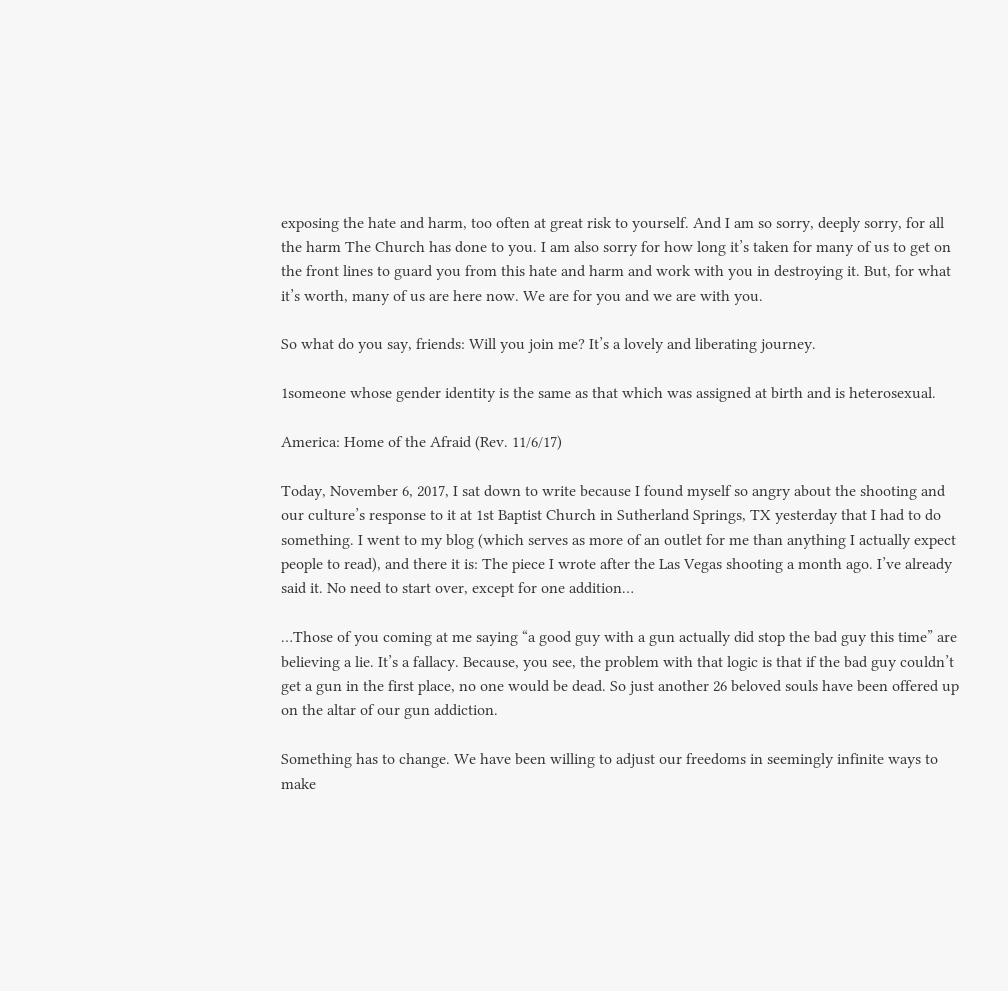exposing the hate and harm, too often at great risk to yourself. And I am so sorry, deeply sorry, for all the harm The Church has done to you. I am also sorry for how long it’s taken for many of us to get on the front lines to guard you from this hate and harm and work with you in destroying it. But, for what it’s worth, many of us are here now. We are for you and we are with you.

So what do you say, friends: Will you join me? It’s a lovely and liberating journey.

1someone whose gender identity is the same as that which was assigned at birth and is heterosexual.

America: Home of the Afraid (Rev. 11/6/17)

Today, November 6, 2017, I sat down to write because I found myself so angry about the shooting and our culture’s response to it at 1st Baptist Church in Sutherland Springs, TX yesterday that I had to do something. I went to my blog (which serves as more of an outlet for me than anything I actually expect people to read), and there it is: The piece I wrote after the Las Vegas shooting a month ago. I’ve already said it. No need to start over, except for one addition…

…Those of you coming at me saying “a good guy with a gun actually did stop the bad guy this time” are believing a lie. It’s a fallacy. Because, you see, the problem with that logic is that if the bad guy couldn’t get a gun in the first place, no one would be dead. So just another 26 beloved souls have been offered up on the altar of our gun addiction.

Something has to change. We have been willing to adjust our freedoms in seemingly infinite ways to make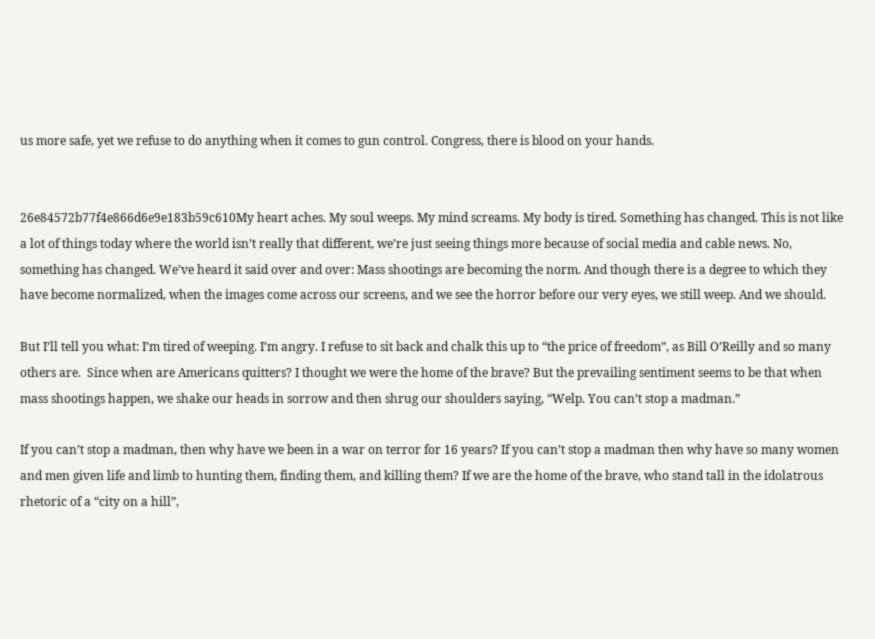us more safe, yet we refuse to do anything when it comes to gun control. Congress, there is blood on your hands.


26e84572b77f4e866d6e9e183b59c610My heart aches. My soul weeps. My mind screams. My body is tired. Something has changed. This is not like a lot of things today where the world isn’t really that different, we’re just seeing things more because of social media and cable news. No, something has changed. We’ve heard it said over and over: Mass shootings are becoming the norm. And though there is a degree to which they have become normalized, when the images come across our screens, and we see the horror before our very eyes, we still weep. And we should.

But I’ll tell you what: I’m tired of weeping. I’m angry. I refuse to sit back and chalk this up to “the price of freedom”, as Bill O’Reilly and so many others are.  Since when are Americans quitters? I thought we were the home of the brave? But the prevailing sentiment seems to be that when mass shootings happen, we shake our heads in sorrow and then shrug our shoulders saying, “Welp. You can’t stop a madman.”

If you can’t stop a madman, then why have we been in a war on terror for 16 years? If you can’t stop a madman then why have so many women and men given life and limb to hunting them, finding them, and killing them? If we are the home of the brave, who stand tall in the idolatrous rhetoric of a “city on a hill”,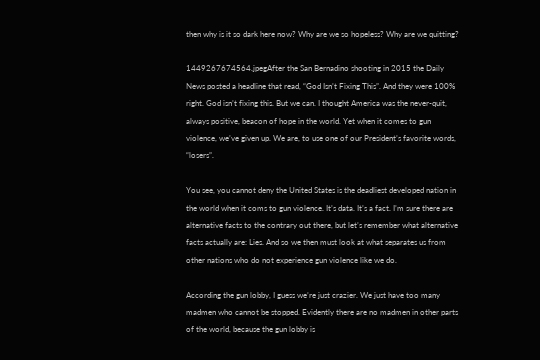then why is it so dark here now? Why are we so hopeless? Why are we quitting?

1449267674564.jpegAfter the San Bernadino shooting in 2015 the Daily News posted a headline that read, “God Isn’t Fixing This”. And they were 100% right. God isn’t fixing this. But we can. I thought America was the never-quit, always positive, beacon of hope in the world. Yet when it comes to gun violence, we’ve given up. We are, to use one of our President’s favorite words, “losers”.

You see, you cannot deny the United States is the deadliest developed nation in the world when it coms to gun violence. It’s data. It’s a fact. I’m sure there are alternative facts to the contrary out there, but let’s remember what alternative facts actually are: Lies. And so we then must look at what separates us from other nations who do not experience gun violence like we do.

According the gun lobby, I guess we’re just crazier. We just have too many madmen who cannot be stopped. Evidently there are no madmen in other parts of the world, because the gun lobby is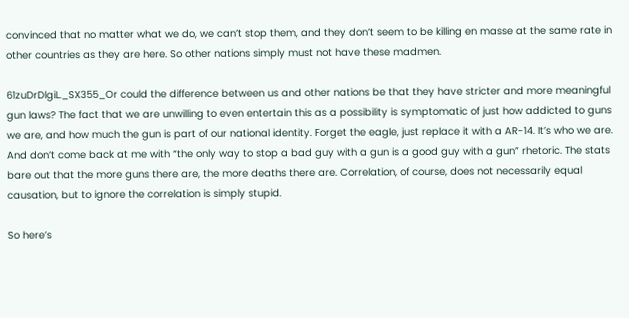convinced that no matter what we do, we can’t stop them, and they don’t seem to be killing en masse at the same rate in other countries as they are here. So other nations simply must not have these madmen.

61zuDrDlgiL._SX355_Or could the difference between us and other nations be that they have stricter and more meaningful gun laws? The fact that we are unwilling to even entertain this as a possibility is symptomatic of just how addicted to guns we are, and how much the gun is part of our national identity. Forget the eagle, just replace it with a AR-14. It’s who we are. And don’t come back at me with “the only way to stop a bad guy with a gun is a good guy with a gun” rhetoric. The stats bare out that the more guns there are, the more deaths there are. Correlation, of course, does not necessarily equal causation, but to ignore the correlation is simply stupid.

So here’s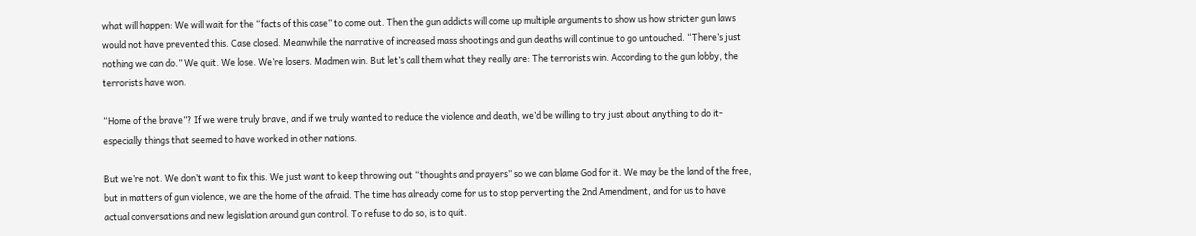what will happen: We will wait for the “facts of this case” to come out. Then the gun addicts will come up multiple arguments to show us how stricter gun laws would not have prevented this. Case closed. Meanwhile the narrative of increased mass shootings and gun deaths will continue to go untouched. “There’s just nothing we can do.” We quit. We lose. We’re losers. Madmen win. But let’s call them what they really are: The terrorists win. According to the gun lobby, the terrorists have won.

“Home of the brave”? If we were truly brave, and if we truly wanted to reduce the violence and death, we’d be willing to try just about anything to do it- especially things that seemed to have worked in other nations.

But we’re not. We don’t want to fix this. We just want to keep throwing out “thoughts and prayers” so we can blame God for it. We may be the land of the free, but in matters of gun violence, we are the home of the afraid. The time has already come for us to stop perverting the 2nd Amendment, and for us to have actual conversations and new legislation around gun control. To refuse to do so, is to quit.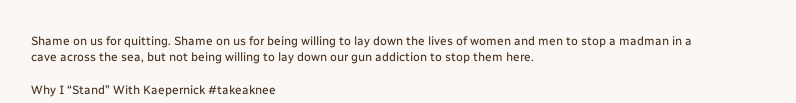Shame on us for quitting. Shame on us for being willing to lay down the lives of women and men to stop a madman in a cave across the sea, but not being willing to lay down our gun addiction to stop them here.

Why I “Stand” With Kaepernick #takeaknee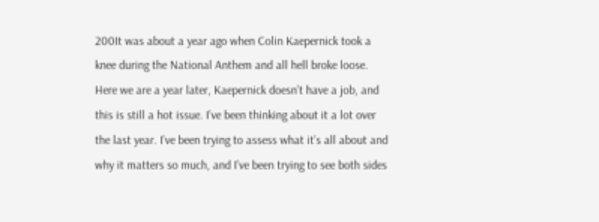200It was about a year ago when Colin Kaepernick took a knee during the National Anthem and all hell broke loose. Here we are a year later, Kaepernick doesn’t have a job, and this is still a hot issue. I’ve been thinking about it a lot over the last year. I’ve been trying to assess what it’s all about and why it matters so much, and I’ve been trying to see both sides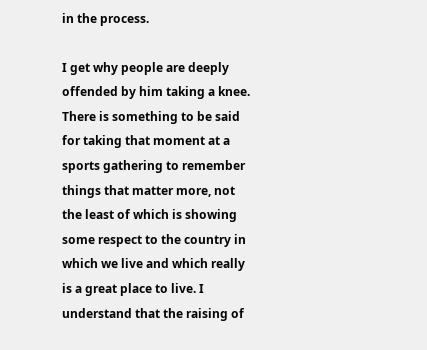in the process.

I get why people are deeply offended by him taking a knee. There is something to be said for taking that moment at a sports gathering to remember things that matter more, not the least of which is showing some respect to the country in which we live and which really is a great place to live. I understand that the raising of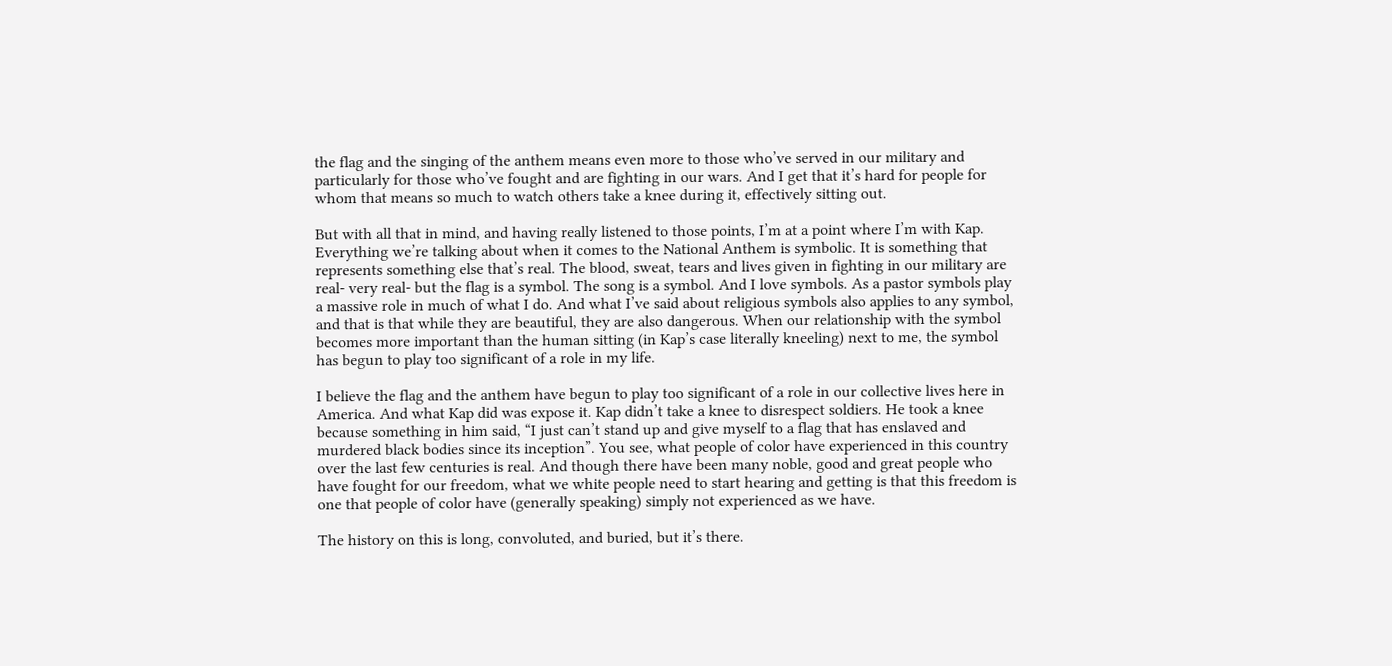the flag and the singing of the anthem means even more to those who’ve served in our military and particularly for those who’ve fought and are fighting in our wars. And I get that it’s hard for people for whom that means so much to watch others take a knee during it, effectively sitting out.

But with all that in mind, and having really listened to those points, I’m at a point where I’m with Kap. Everything we’re talking about when it comes to the National Anthem is symbolic. It is something that represents something else that’s real. The blood, sweat, tears and lives given in fighting in our military are real- very real- but the flag is a symbol. The song is a symbol. And I love symbols. As a pastor symbols play a massive role in much of what I do. And what I’ve said about religious symbols also applies to any symbol, and that is that while they are beautiful, they are also dangerous. When our relationship with the symbol becomes more important than the human sitting (in Kap’s case literally kneeling) next to me, the symbol has begun to play too significant of a role in my life.

I believe the flag and the anthem have begun to play too significant of a role in our collective lives here in America. And what Kap did was expose it. Kap didn’t take a knee to disrespect soldiers. He took a knee because something in him said, “I just can’t stand up and give myself to a flag that has enslaved and murdered black bodies since its inception”. You see, what people of color have experienced in this country over the last few centuries is real. And though there have been many noble, good and great people who have fought for our freedom, what we white people need to start hearing and getting is that this freedom is one that people of color have (generally speaking) simply not experienced as we have.

The history on this is long, convoluted, and buried, but it’s there.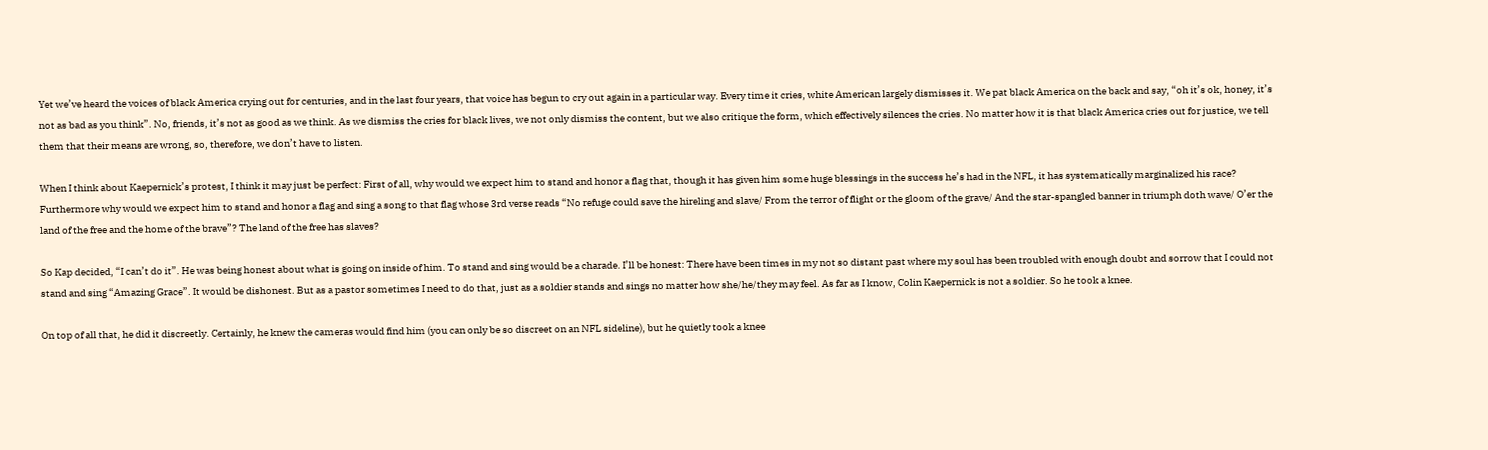Yet we’ve heard the voices of black America crying out for centuries, and in the last four years, that voice has begun to cry out again in a particular way. Every time it cries, white American largely dismisses it. We pat black America on the back and say, “oh it’s ok, honey, it’s not as bad as you think”. No, friends, it’s not as good as we think. As we dismiss the cries for black lives, we not only dismiss the content, but we also critique the form, which effectively silences the cries. No matter how it is that black America cries out for justice, we tell them that their means are wrong, so, therefore, we don’t have to listen.

When I think about Kaepernick’s protest, I think it may just be perfect: First of all, why would we expect him to stand and honor a flag that, though it has given him some huge blessings in the success he’s had in the NFL, it has systematically marginalized his race? Furthermore why would we expect him to stand and honor a flag and sing a song to that flag whose 3rd verse reads “No refuge could save the hireling and slave/ From the terror of flight or the gloom of the grave/ And the star-spangled banner in triumph doth wave/ O’er the land of the free and the home of the brave”? The land of the free has slaves?

So Kap decided, “I can’t do it”. He was being honest about what is going on inside of him. To stand and sing would be a charade. I’ll be honest: There have been times in my not so distant past where my soul has been troubled with enough doubt and sorrow that I could not stand and sing “Amazing Grace”. It would be dishonest. But as a pastor sometimes I need to do that, just as a soldier stands and sings no matter how she/he/they may feel. As far as I know, Colin Kaepernick is not a soldier. So he took a knee.

On top of all that, he did it discreetly. Certainly, he knew the cameras would find him (you can only be so discreet on an NFL sideline), but he quietly took a knee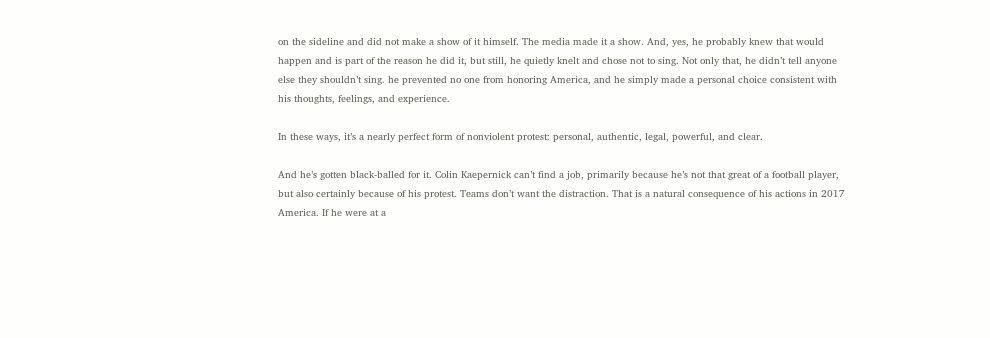on the sideline and did not make a show of it himself. The media made it a show. And, yes, he probably knew that would happen and is part of the reason he did it, but still, he quietly knelt and chose not to sing. Not only that, he didn’t tell anyone else they shouldn’t sing. he prevented no one from honoring America, and he simply made a personal choice consistent with his thoughts, feelings, and experience.

In these ways, it’s a nearly perfect form of nonviolent protest: personal, authentic, legal, powerful, and clear.

And he’s gotten black-balled for it. Colin Kaepernick can’t find a job, primarily because he’s not that great of a football player, but also certainly because of his protest. Teams don’t want the distraction. That is a natural consequence of his actions in 2017 America. If he were at a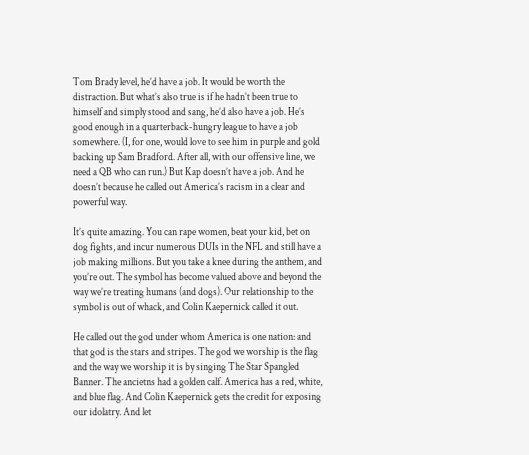Tom Brady level, he’d have a job. It would be worth the distraction. But what’s also true is if he hadn’t been true to himself and simply stood and sang, he’d also have a job. He’s good enough in a quarterback-hungry league to have a job somewhere. (I, for one, would love to see him in purple and gold backing up Sam Bradford. After all, with our offensive line, we need a QB who can run.) But Kap doesn’t have a job. And he doesn’t because he called out America’s racism in a clear and powerful way.

It’s quite amazing. You can rape women, beat your kid, bet on dog fights, and incur numerous DUIs in the NFL and still have a job making millions. But you take a knee during the anthem, and you’re out. The symbol has become valued above and beyond the way we’re treating humans (and dogs). Our relationship to the symbol is out of whack, and Colin Kaepernick called it out.

He called out the god under whom America is one nation: and that god is the stars and stripes. The god we worship is the flag and the way we worship it is by singing The Star Spangled Banner. The ancietns had a golden calf. America has a red, white, and blue flag. And Colin Kaepernick gets the credit for exposing our idolatry. And let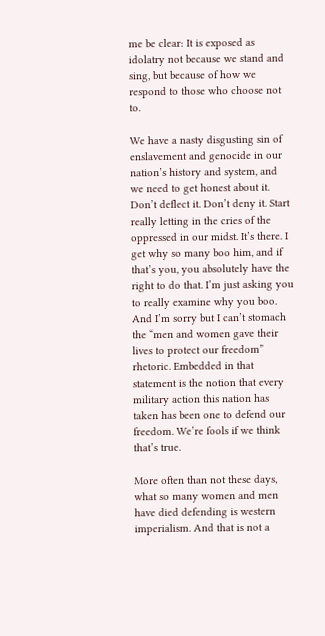me be clear: It is exposed as idolatry not because we stand and sing, but because of how we respond to those who choose not to.

We have a nasty disgusting sin of enslavement and genocide in our nation’s history and system, and we need to get honest about it. Don’t deflect it. Don’t deny it. Start really letting in the cries of the oppressed in our midst. It’s there. I get why so many boo him, and if that’s you, you absolutely have the right to do that. I’m just asking you to really examine why you boo. And I’m sorry but I can’t stomach the “men and women gave their lives to protect our freedom” rhetoric. Embedded in that statement is the notion that every military action this nation has taken has been one to defend our freedom. We’re fools if we think that’s true.

More often than not these days, what so many women and men have died defending is western imperialism. And that is not a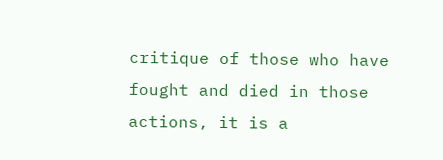critique of those who have fought and died in those actions, it is a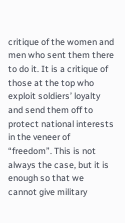critique of the women and men who sent them there to do it. It is a critique of those at the top who exploit soldiers’ loyalty and send them off to protect national interests in the veneer of “freedom”. This is not always the case, but it is enough so that we cannot give military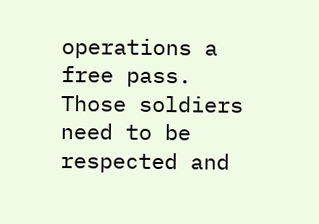operations a free pass. Those soldiers need to be respected and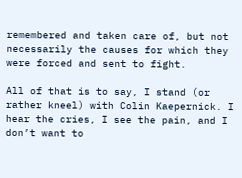remembered and taken care of, but not necessarily the causes for which they were forced and sent to fight.

All of that is to say, I stand (or rather kneel) with Colin Kaepernick. I hear the cries, I see the pain, and I don’t want to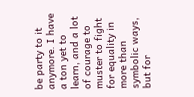be party to it anymore. I have a ton yet to learn, and a lot of courage to muster to fight for equality in more than symbolic ways, but for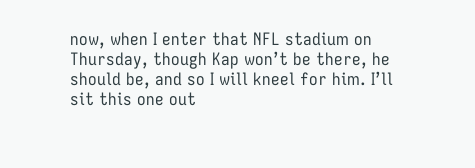now, when I enter that NFL stadium on Thursday, though Kap won’t be there, he should be, and so I will kneel for him. I’ll sit this one out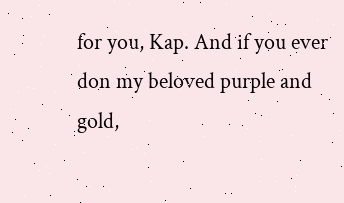for you, Kap. And if you ever don my beloved purple and gold,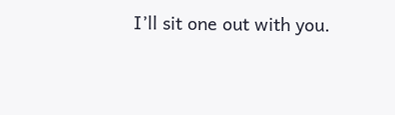I’ll sit one out with you.